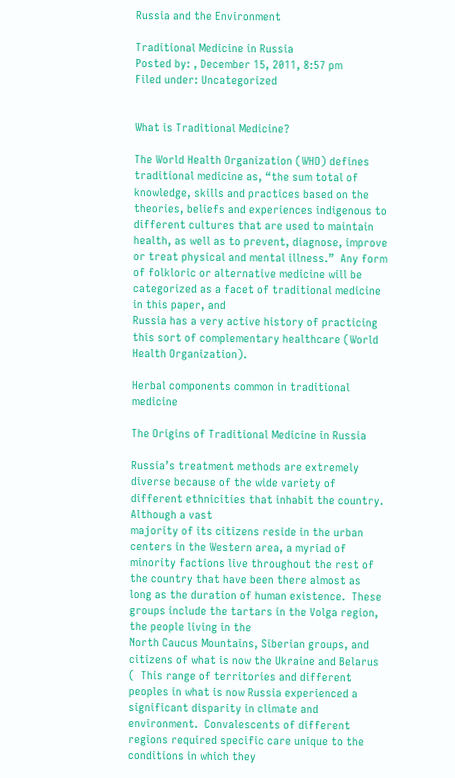Russia and the Environment

Traditional Medicine in Russia
Posted by: , December 15, 2011, 8:57 pm
Filed under: Uncategorized


What is Traditional Medicine?

The World Health Organization (WHO) defines traditional medicine as, “the sum total of knowledge, skills and practices based on the theories, beliefs and experiences indigenous to different cultures that are used to maintain health, as well as to prevent, diagnose, improve or treat physical and mental illness.”  Any form of folkloric or alternative medicine will be categorized as a facet of traditional medicine in this paper, and
Russia has a very active history of practicing this sort of complementary healthcare (World Health Organization).

Herbal components common in traditional medicine

The Origins of Traditional Medicine in Russia

Russia’s treatment methods are extremely diverse because of the wide variety of different ethnicities that inhabit the country.  Although a vast
majority of its citizens reside in the urban centers in the Western area, a myriad of minority factions live throughout the rest of the country that have been there almost as long as the duration of human existence.  These groups include the tartars in the Volga region, the people living in the
North Caucus Mountains, Siberian groups, and citizens of what is now the Ukraine and Belarus (  This range of territories and different peoples in what is now Russia experienced a significant disparity in climate and environment.  Convalescents of different regions required specific care unique to the conditions in which they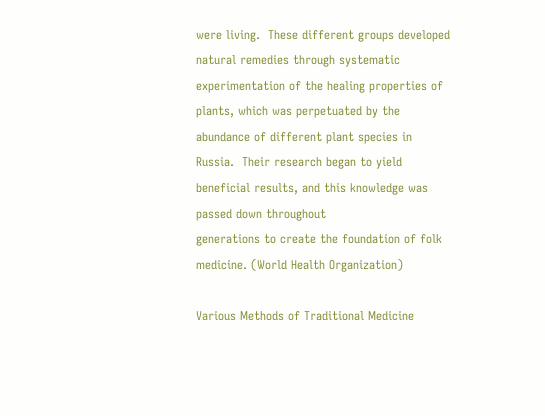were living.  These different groups developed natural remedies through systematic experimentation of the healing properties of plants, which was perpetuated by the abundance of different plant species in Russia.  Their research began to yield beneficial results, and this knowledge was passed down throughout
generations to create the foundation of folk medicine. (World Health Organization)

Various Methods of Traditional Medicine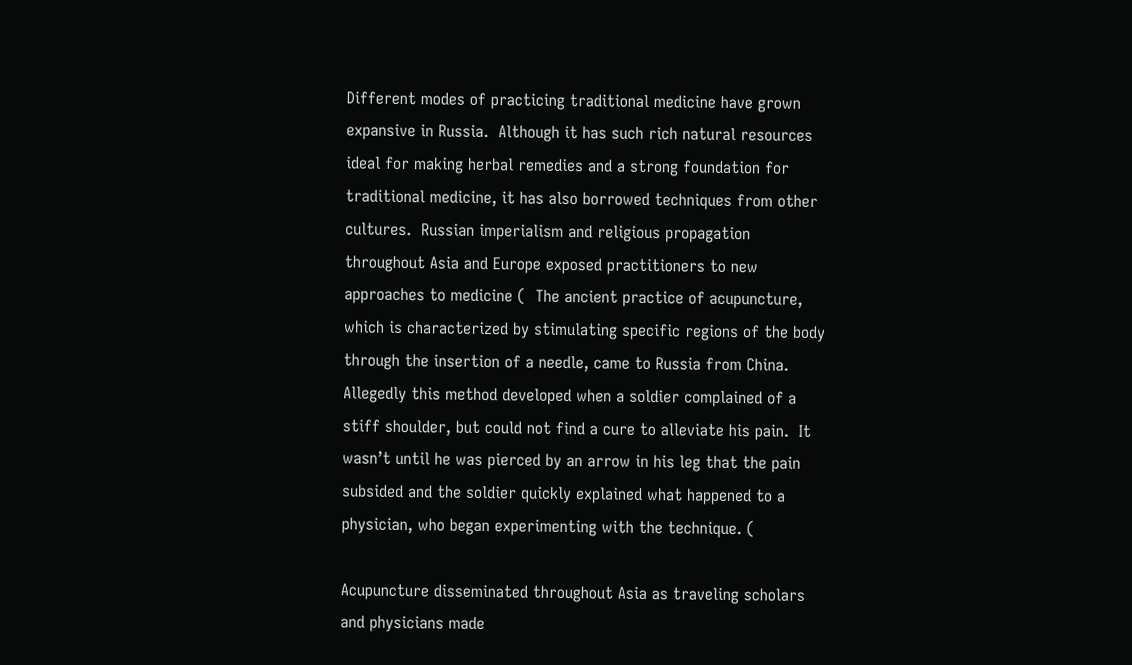Different modes of practicing traditional medicine have grown expansive in Russia.  Although it has such rich natural resources ideal for making herbal remedies and a strong foundation for traditional medicine, it has also borrowed techniques from other cultures.  Russian imperialism and religious propagation throughout Asia and Europe exposed practitioners to new approaches to medicine (  The ancient practice of acupuncture, which is characterized by stimulating specific regions of the body through the insertion of a needle, came to Russia from China.  Allegedly this method developed when a soldier complained of a stiff shoulder, but could not find a cure to alleviate his pain.  It wasn’t until he was pierced by an arrow in his leg that the pain subsided and the soldier quickly explained what happened to a physician, who began experimenting with the technique. (

Acupuncture disseminated throughout Asia as traveling scholars and physicians made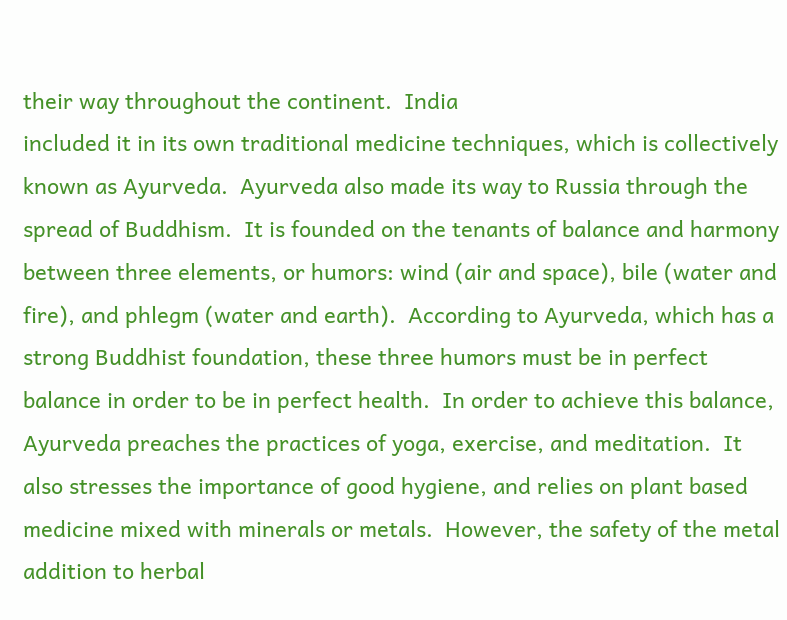their way throughout the continent.  India
included it in its own traditional medicine techniques, which is collectively known as Ayurveda.  Ayurveda also made its way to Russia through the spread of Buddhism.  It is founded on the tenants of balance and harmony between three elements, or humors: wind (air and space), bile (water and fire), and phlegm (water and earth).  According to Ayurveda, which has a strong Buddhist foundation, these three humors must be in perfect balance in order to be in perfect health.  In order to achieve this balance, Ayurveda preaches the practices of yoga, exercise, and meditation.  It also stresses the importance of good hygiene, and relies on plant based medicine mixed with minerals or metals.  However, the safety of the metal addition to herbal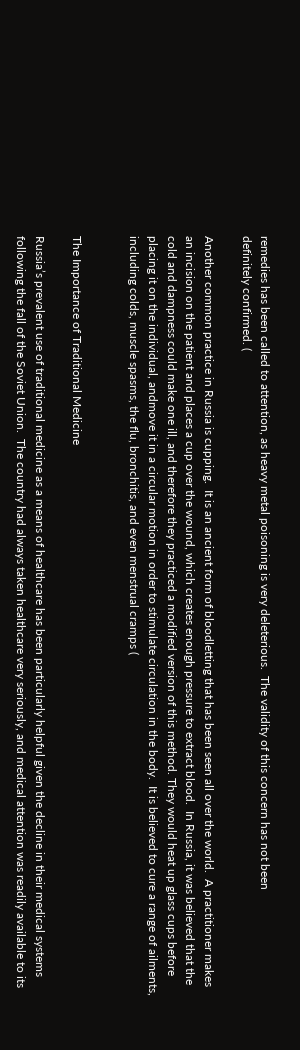remedies has been called to attention, as heavy metal poisoning is very deleterious.  The validity of this concern has not been
definitely confirmed. (

Another common practice in Russia is cupping.  It is an ancient form of bloodletting that has been seen all over the world.  A practitioner makes an incision on the patient and places a cup over the wound, which creates enough pressure to extract blood.  In Russia, it was believed that the cold and dampness could make one ill, and therefore they practiced a modified version of this method. They would heat up glass cups before placing it on the individual, andmove it in a circular motion in order to stimulate circulation in the body.  It is believed to cure a range of ailments, including colds, muscle spasms, the flu, bronchitis, and even menstrual cramps (


The Importance of Traditional Medicine

Russia’s prevalent use of traditional medicine as a means of healthcare has been particularly helpful given the decline in their medical systems following the fall of the Soviet Union.  The country had always taken healthcare very seriously, and medical attention was readily available to its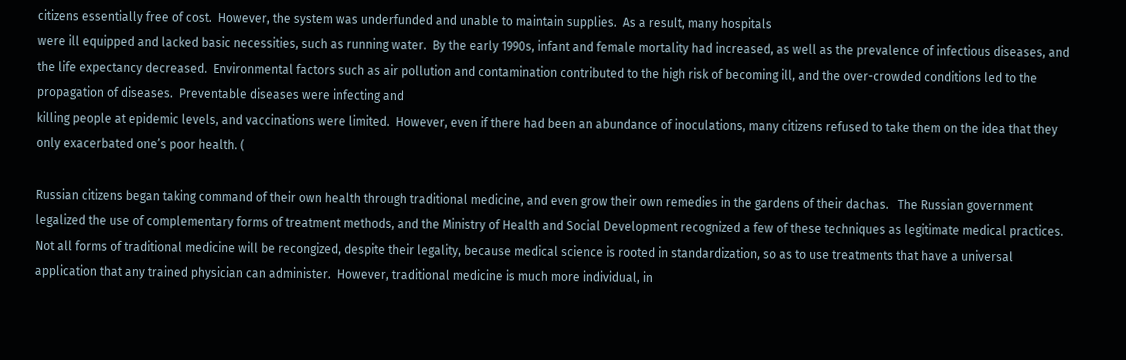citizens essentially free of cost.  However, the system was underfunded and unable to maintain supplies.  As a result, many hospitals
were ill equipped and lacked basic necessities, such as running water.  By the early 1990s, infant and female mortality had increased, as well as the prevalence of infectious diseases, and the life expectancy decreased.  Environmental factors such as air pollution and contamination contributed to the high risk of becoming ill, and the over-crowded conditions led to the propagation of diseases.  Preventable diseases were infecting and
killing people at epidemic levels, and vaccinations were limited.  However, even if there had been an abundance of inoculations, many citizens refused to take them on the idea that they only exacerbated one’s poor health. (

Russian citizens began taking command of their own health through traditional medicine, and even grow their own remedies in the gardens of their dachas.   The Russian government legalized the use of complementary forms of treatment methods, and the Ministry of Health and Social Development recognized a few of these techniques as legitimate medical practices.  Not all forms of traditional medicine will be recongized, despite their legality, because medical science is rooted in standardization, so as to use treatments that have a universal application that any trained physician can administer.  However, traditional medicine is much more individual, in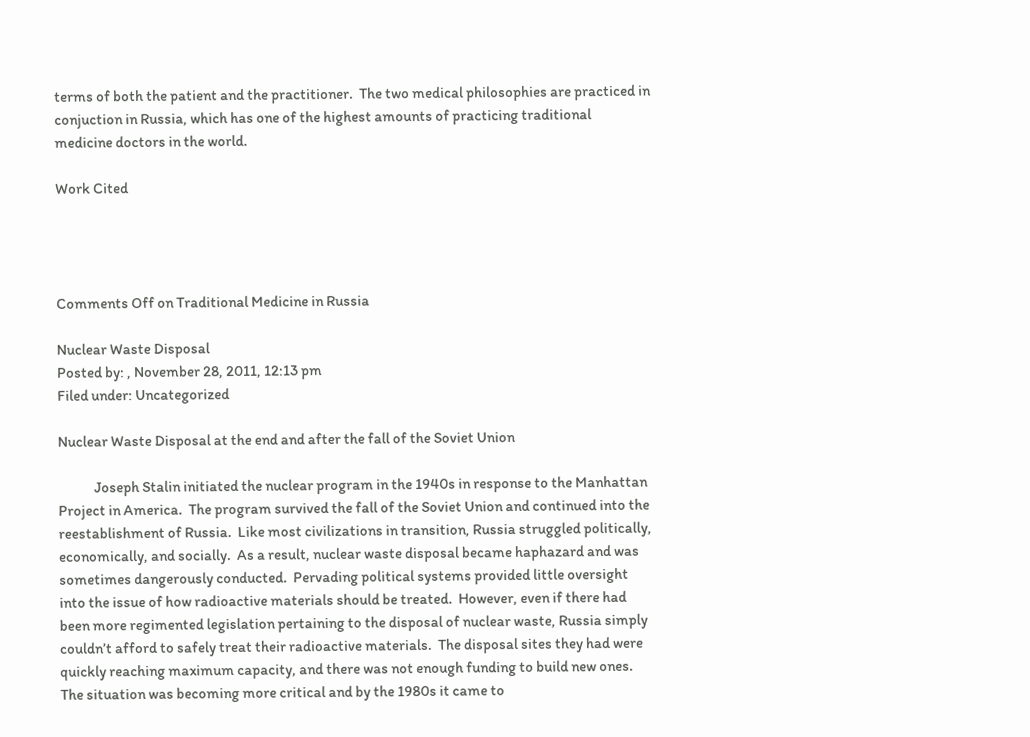terms of both the patient and the practitioner.  The two medical philosophies are practiced in conjuction in Russia, which has one of the highest amounts of practicing traditional medicine doctors in the world.

Work Cited




Comments Off on Traditional Medicine in Russia

Nuclear Waste Disposal
Posted by: , November 28, 2011, 12:13 pm
Filed under: Uncategorized

Nuclear Waste Disposal at the end and after the fall of the Soviet Union

            Joseph Stalin initiated the nuclear program in the 1940s in response to the Manhattan Project in America.  The program survived the fall of the Soviet Union and continued into the reestablishment of Russia.  Like most civilizations in transition, Russia struggled politically, economically, and socially.  As a result, nuclear waste disposal became haphazard and was sometimes dangerously conducted.  Pervading political systems provided little oversight into the issue of how radioactive materials should be treated.  However, even if there had been more regimented legislation pertaining to the disposal of nuclear waste, Russia simply couldn’t afford to safely treat their radioactive materials.  The disposal sites they had were quickly reaching maximum capacity, and there was not enough funding to build new ones.  The situation was becoming more critical and by the 1980s it came to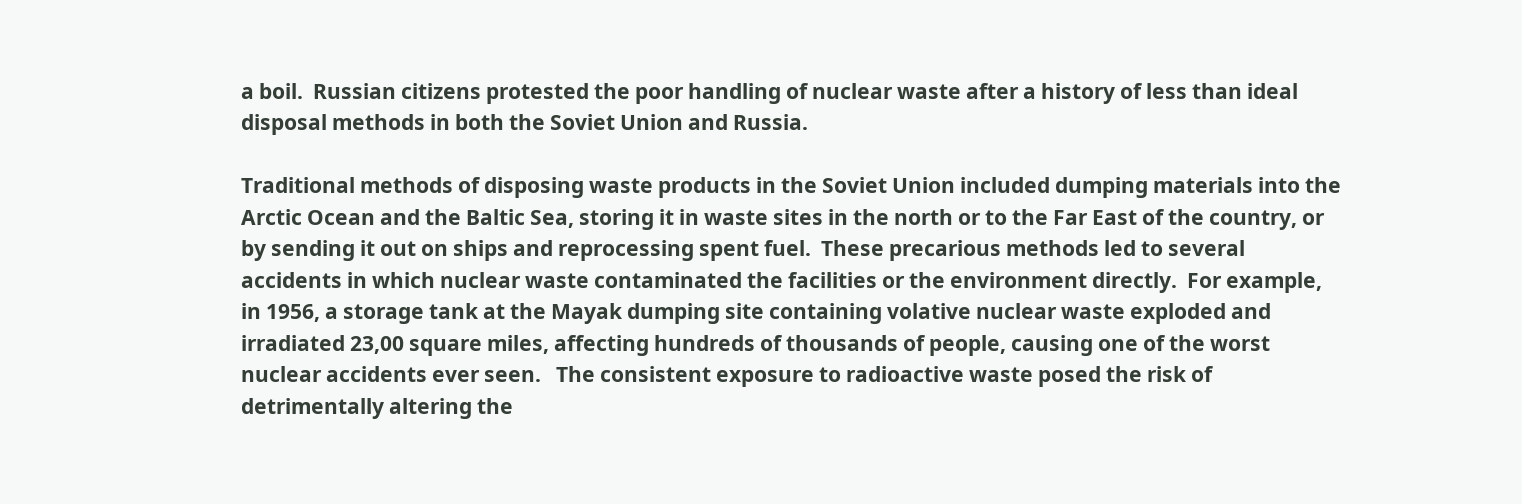a boil.  Russian citizens protested the poor handling of nuclear waste after a history of less than ideal disposal methods in both the Soviet Union and Russia.

Traditional methods of disposing waste products in the Soviet Union included dumping materials into the Arctic Ocean and the Baltic Sea, storing it in waste sites in the north or to the Far East of the country, or by sending it out on ships and reprocessing spent fuel.  These precarious methods led to several accidents in which nuclear waste contaminated the facilities or the environment directly.  For example, in 1956, a storage tank at the Mayak dumping site containing volative nuclear waste exploded and irradiated 23,00 square miles, affecting hundreds of thousands of people, causing one of the worst nuclear accidents ever seen.   The consistent exposure to radioactive waste posed the risk of detrimentally altering the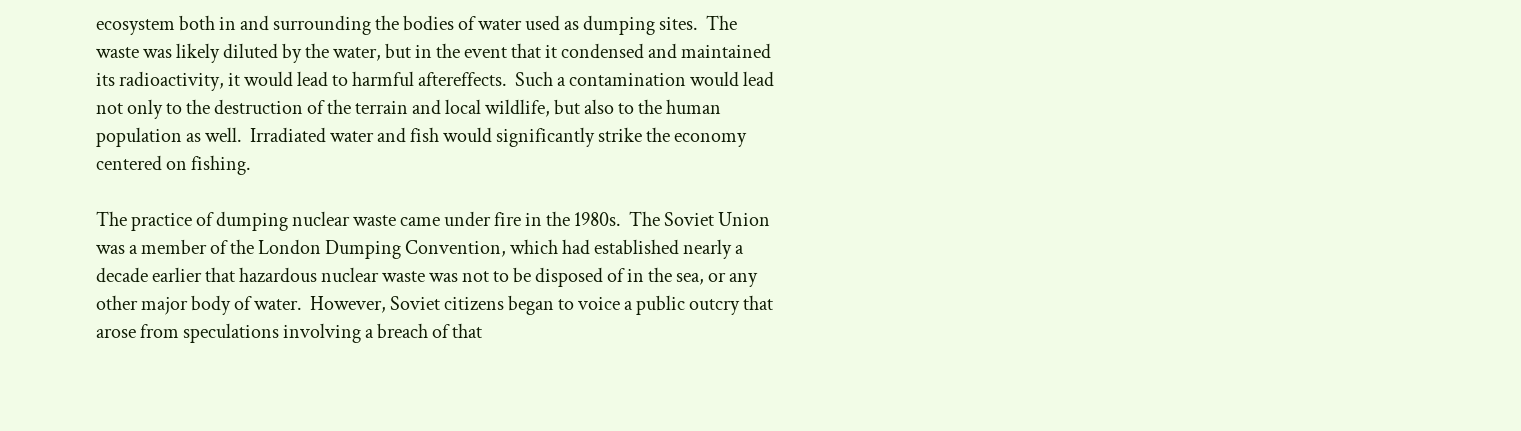ecosystem both in and surrounding the bodies of water used as dumping sites.  The waste was likely diluted by the water, but in the event that it condensed and maintained its radioactivity, it would lead to harmful aftereffects.  Such a contamination would lead not only to the destruction of the terrain and local wildlife, but also to the human population as well.  Irradiated water and fish would significantly strike the economy centered on fishing.

The practice of dumping nuclear waste came under fire in the 1980s.  The Soviet Union was a member of the London Dumping Convention, which had established nearly a decade earlier that hazardous nuclear waste was not to be disposed of in the sea, or any other major body of water.  However, Soviet citizens began to voice a public outcry that arose from speculations involving a breach of that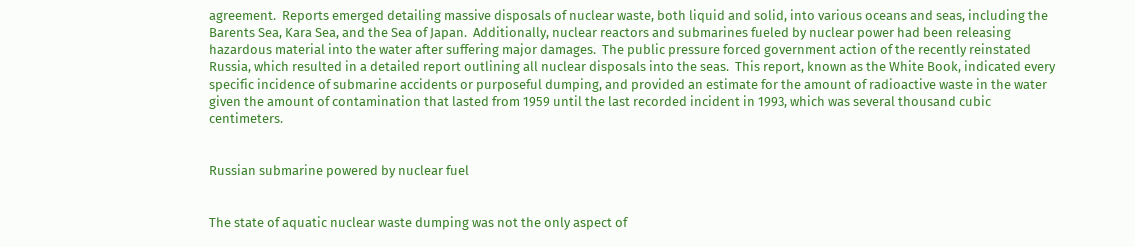agreement.  Reports emerged detailing massive disposals of nuclear waste, both liquid and solid, into various oceans and seas, including the Barents Sea, Kara Sea, and the Sea of Japan.  Additionally, nuclear reactors and submarines fueled by nuclear power had been releasing hazardous material into the water after suffering major damages.  The public pressure forced government action of the recently reinstated Russia, which resulted in a detailed report outlining all nuclear disposals into the seas.  This report, known as the White Book, indicated every specific incidence of submarine accidents or purposeful dumping, and provided an estimate for the amount of radioactive waste in the water given the amount of contamination that lasted from 1959 until the last recorded incident in 1993, which was several thousand cubic centimeters.


Russian submarine powered by nuclear fuel


The state of aquatic nuclear waste dumping was not the only aspect of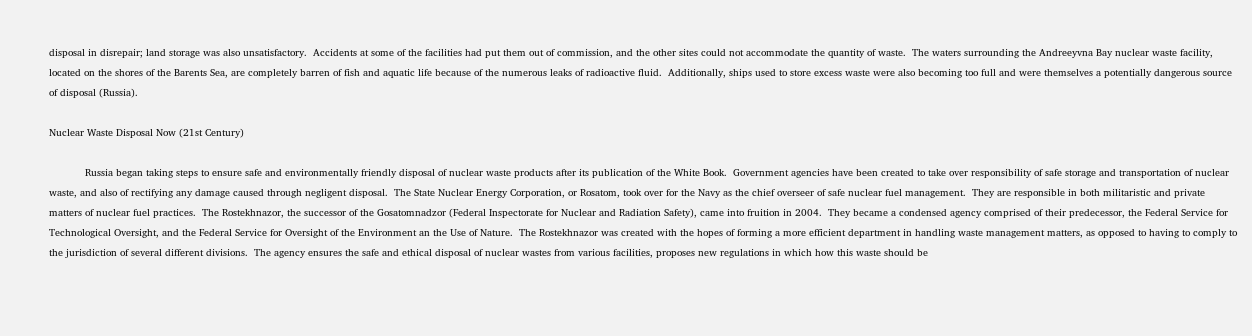disposal in disrepair; land storage was also unsatisfactory.  Accidents at some of the facilities had put them out of commission, and the other sites could not accommodate the quantity of waste.  The waters surrounding the Andreeyvna Bay nuclear waste facility, located on the shores of the Barents Sea, are completely barren of fish and aquatic life because of the numerous leaks of radioactive fluid.  Additionally, ships used to store excess waste were also becoming too full and were themselves a potentially dangerous source of disposal (Russia).

Nuclear Waste Disposal Now (21st Century)

            Russia began taking steps to ensure safe and environmentally friendly disposal of nuclear waste products after its publication of the White Book.  Government agencies have been created to take over responsibility of safe storage and transportation of nuclear waste, and also of rectifying any damage caused through negligent disposal.  The State Nuclear Energy Corporation, or Rosatom, took over for the Navy as the chief overseer of safe nuclear fuel management.  They are responsible in both militaristic and private matters of nuclear fuel practices.  The Rostekhnazor, the successor of the Gosatomnadzor (Federal Inspectorate for Nuclear and Radiation Safety), came into fruition in 2004.  They became a condensed agency comprised of their predecessor, the Federal Service for Technological Oversight, and the Federal Service for Oversight of the Environment an the Use of Nature.  The Rostekhnazor was created with the hopes of forming a more efficient department in handling waste management matters, as opposed to having to comply to the jurisdiction of several different divisions.  The agency ensures the safe and ethical disposal of nuclear wastes from various facilities, proposes new regulations in which how this waste should be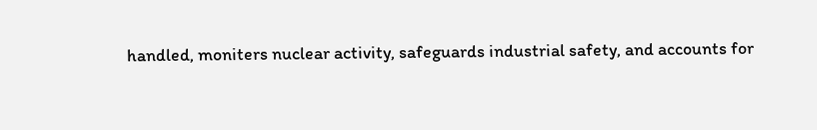handled, moniters nuclear activity, safeguards industrial safety, and accounts for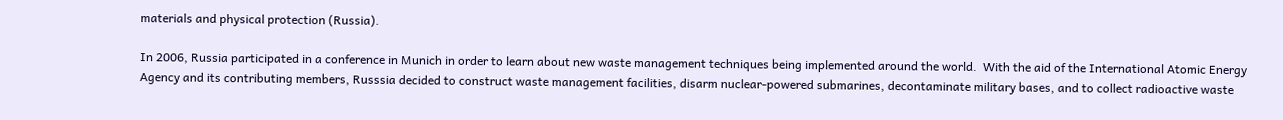materials and physical protection (Russia).

In 2006, Russia participated in a conference in Munich in order to learn about new waste management techniques being implemented around the world.  With the aid of the International Atomic Energy Agency and its contributing members, Russsia decided to construct waste management facilities, disarm nuclear-powered submarines, decontaminate military bases, and to collect radioactive waste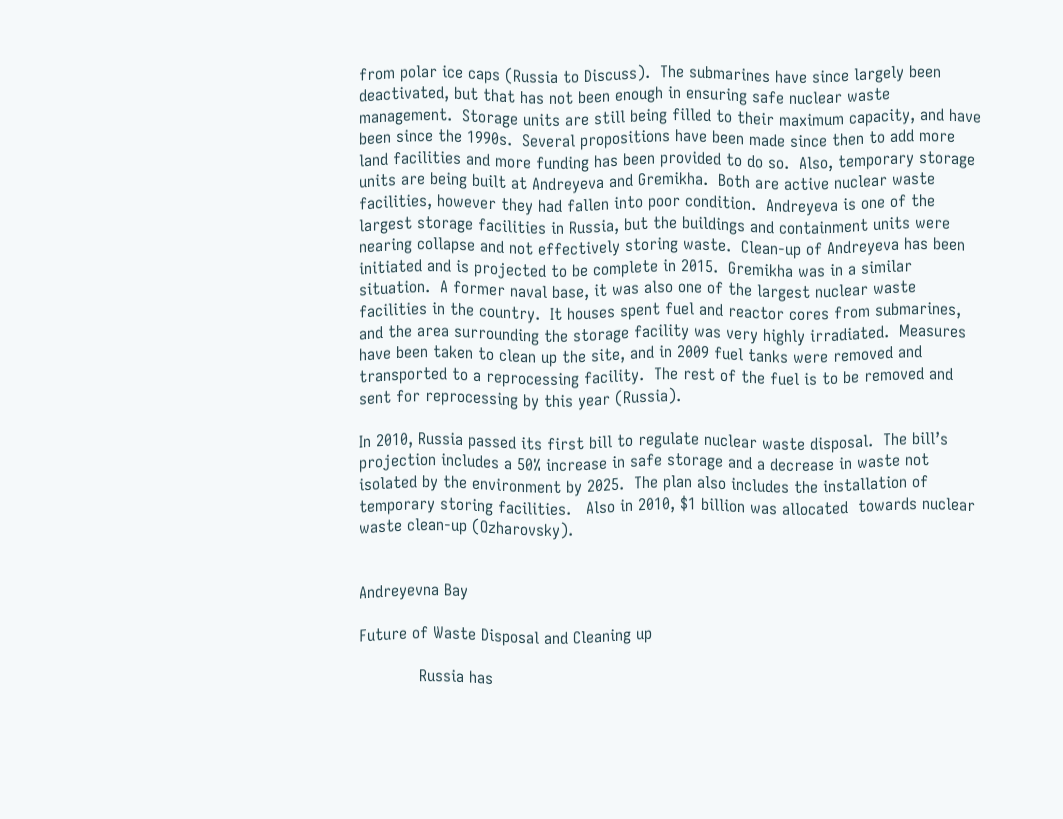from polar ice caps (Russia to Discuss).  The submarines have since largely been deactivated, but that has not been enough in ensuring safe nuclear waste management.  Storage units are still being filled to their maximum capacity, and have been since the 1990s.  Several propositions have been made since then to add more land facilities and more funding has been provided to do so.  Also, temporary storage units are being built at Andreyeva and Gremikha.  Both are active nuclear waste facilities, however they had fallen into poor condition.  Andreyeva is one of the largest storage facilities in Russia, but the buildings and containment units were nearing collapse and not effectively storing waste.  Clean-up of Andreyeva has been initiated and is projected to be complete in 2015.  Gremikha was in a similar situation.  A former naval base, it was also one of the largest nuclear waste facilities in the country.  It houses spent fuel and reactor cores from submarines, and the area surrounding the storage facility was very highly irradiated.  Measures have been taken to clean up the site, and in 2009 fuel tanks were removed and transported to a reprocessing facility.  The rest of the fuel is to be removed and sent for reprocessing by this year (Russia).

In 2010, Russia passed its first bill to regulate nuclear waste disposal.  The bill’s projection includes a 50% increase in safe storage and a decrease in waste not isolated by the environment by 2025.  The plan also includes the installation of temporary storing facilities.   Also in 2010, $1 billion was allocated  towards nuclear waste clean-up (Ozharovsky).


Andreyevna Bay

Future of Waste Disposal and Cleaning up

            Russia has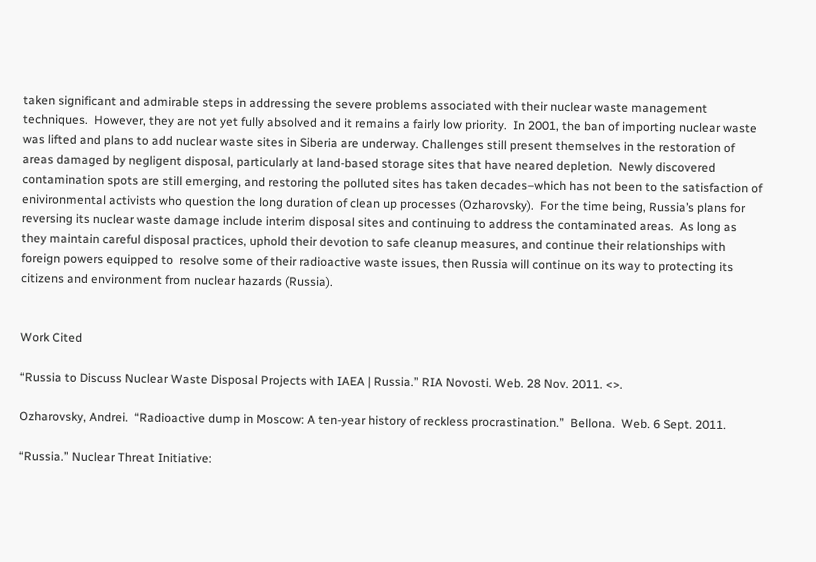taken significant and admirable steps in addressing the severe problems associated with their nuclear waste management techniques.  However, they are not yet fully absolved and it remains a fairly low priority.  In 2001, the ban of importing nuclear waste was lifted and plans to add nuclear waste sites in Siberia are underway. Challenges still present themselves in the restoration of areas damaged by negligent disposal, particularly at land-based storage sites that have neared depletion.  Newly discovered contamination spots are still emerging, and restoring the polluted sites has taken decades–which has not been to the satisfaction of enivironmental activists who question the long duration of clean up processes (Ozharovsky).  For the time being, Russia’s plans for reversing its nuclear waste damage include interim disposal sites and continuing to address the contaminated areas.  As long as they maintain careful disposal practices, uphold their devotion to safe cleanup measures, and continue their relationships with foreign powers equipped to  resolve some of their radioactive waste issues, then Russia will continue on its way to protecting its citizens and environment from nuclear hazards (Russia).


Work Cited

“Russia to Discuss Nuclear Waste Disposal Projects with IAEA | Russia.” RIA Novosti. Web. 28 Nov. 2011. <>.

Ozharovsky, Andrei.  “Radioactive dump in Moscow: A ten-year history of reckless procrastination.”  Bellona.  Web. 6 Sept. 2011.

“Russia.” Nuclear Threat Initiative: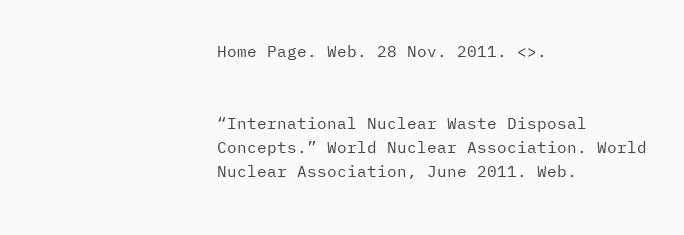Home Page. Web. 28 Nov. 2011. <>.


“International Nuclear Waste Disposal Concepts.” World Nuclear Association. World Nuclear Association, June 2011. Web.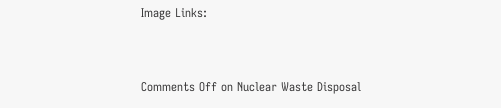Image Links:


Comments Off on Nuclear Waste Disposal